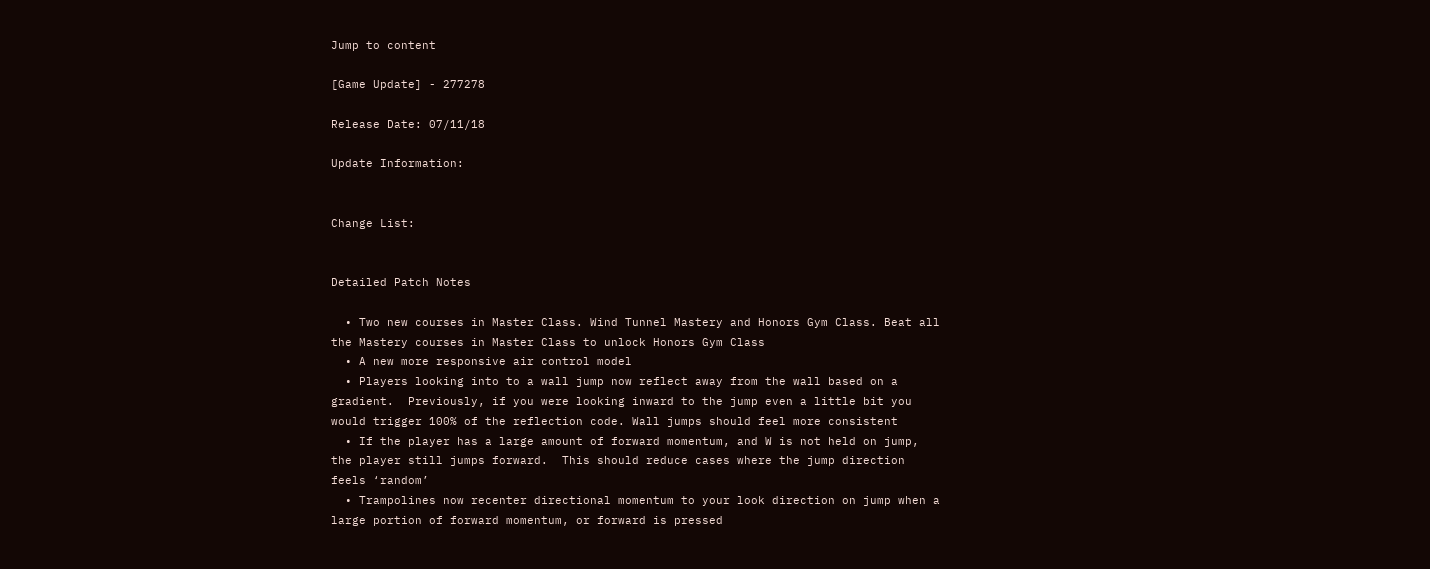Jump to content

[Game Update] - 277278

Release Date: 07/11/18

Update Information:


Change List:


Detailed Patch Notes

  • Two new courses in Master Class. Wind Tunnel Mastery and Honors Gym Class. Beat all the Mastery courses in Master Class to unlock Honors Gym Class
  • A new more responsive air control model
  • Players looking into to a wall jump now reflect away from the wall based on a gradient.  Previously, if you were looking inward to the jump even a little bit you would trigger 100% of the reflection code. Wall jumps should feel more consistent
  • If the player has a large amount of forward momentum, and W is not held on jump, the player still jumps forward.  This should reduce cases where the jump direction feels ‘random’
  • Trampolines now recenter directional momentum to your look direction on jump when a large portion of forward momentum, or forward is pressed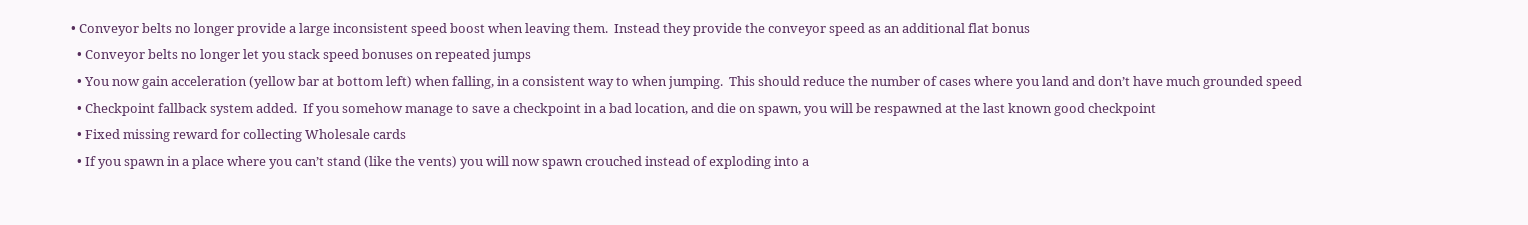• Conveyor belts no longer provide a large inconsistent speed boost when leaving them.  Instead they provide the conveyor speed as an additional flat bonus
  • Conveyor belts no longer let you stack speed bonuses on repeated jumps
  • You now gain acceleration (yellow bar at bottom left) when falling, in a consistent way to when jumping.  This should reduce the number of cases where you land and don’t have much grounded speed
  • Checkpoint fallback system added.  If you somehow manage to save a checkpoint in a bad location, and die on spawn, you will be respawned at the last known good checkpoint
  • Fixed missing reward for collecting Wholesale cards
  • If you spawn in a place where you can’t stand (like the vents) you will now spawn crouched instead of exploding into a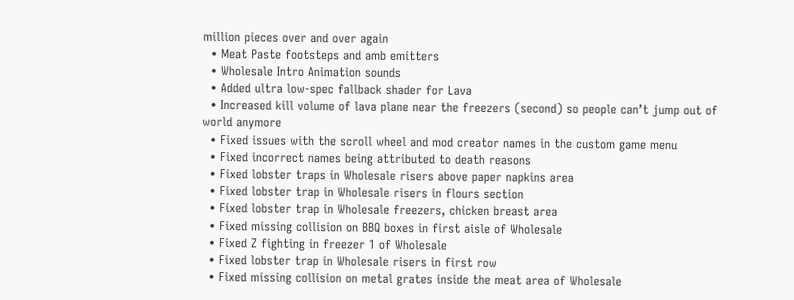million pieces over and over again
  • Meat Paste footsteps and amb emitters
  • Wholesale Intro Animation sounds
  • Added ultra low-spec fallback shader for Lava
  • Increased kill volume of lava plane near the freezers (second) so people can’t jump out of world anymore
  • Fixed issues with the scroll wheel and mod creator names in the custom game menu
  • Fixed incorrect names being attributed to death reasons
  • Fixed lobster traps in Wholesale risers above paper napkins area
  • Fixed lobster trap in Wholesale risers in flours section
  • Fixed lobster trap in Wholesale freezers, chicken breast area
  • Fixed missing collision on BBQ boxes in first aisle of Wholesale
  • Fixed Z fighting in freezer 1 of Wholesale
  • Fixed lobster trap in Wholesale risers in first row
  • Fixed missing collision on metal grates inside the meat area of Wholesale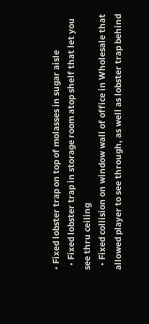• Fixed lobster trap on top of molasses in sugar aisle
  • Fixed lobster trap in storage room atop shelf that let you see thru ceiling
  • Fixed collision on window wall of office in Wholesale that allowed player to see through, as well as lobster trap behind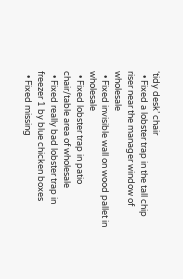‘tidy desk’ chair
  • Fixed a lobster trap in the tall chip riser near the manager window of wholesale
  • Fixed invisible wall on wood pallet in wholesale
  • Fixed lobster trap in patio chair/table area of wholesale
  • Fixed really bad lobster trap in freezer 1 by blue chicken boxes
  • Fixed missing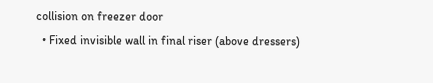collision on freezer door
  • Fixed invisible wall in final riser (above dressers)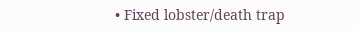• Fixed lobster/death trap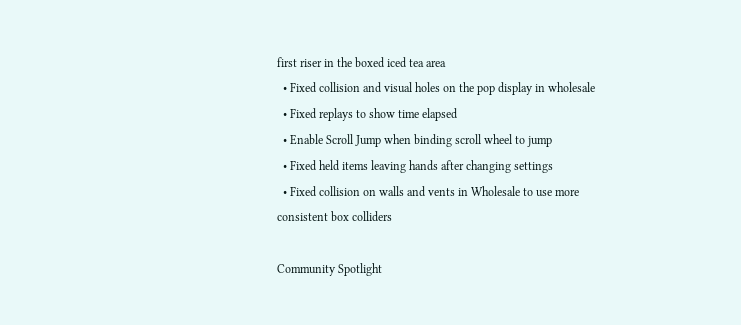first riser in the boxed iced tea area
  • Fixed collision and visual holes on the pop display in wholesale
  • Fixed replays to show time elapsed
  • Enable Scroll Jump when binding scroll wheel to jump
  • Fixed held items leaving hands after changing settings
  • Fixed collision on walls and vents in Wholesale to use more consistent box colliders

Community Spotlight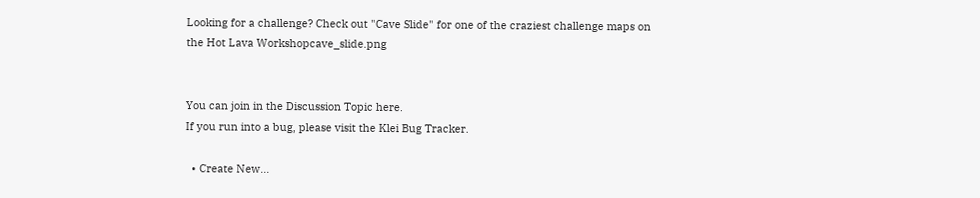Looking for a challenge? Check out "Cave Slide" for one of the craziest challenge maps on the Hot Lava Workshopcave_slide.png


You can join in the Discussion Topic here.
If you run into a bug, please visit the Klei Bug Tracker.

  • Create New...